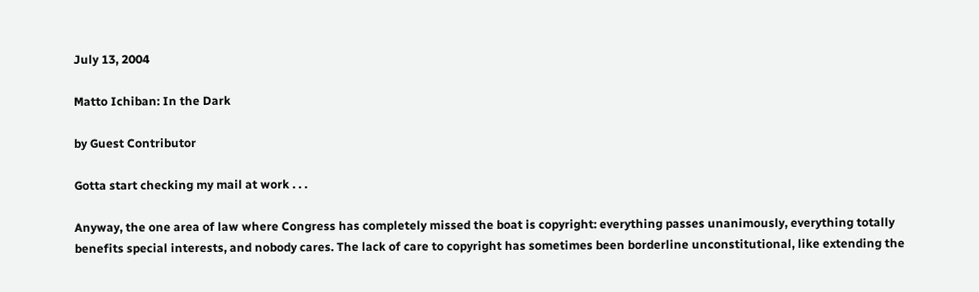July 13, 2004

Matto Ichiban: In the Dark

by Guest Contributor

Gotta start checking my mail at work . . .

Anyway, the one area of law where Congress has completely missed the boat is copyright: everything passes unanimously, everything totally benefits special interests, and nobody cares. The lack of care to copyright has sometimes been borderline unconstitutional, like extending the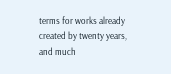terms for works already created by twenty years, and much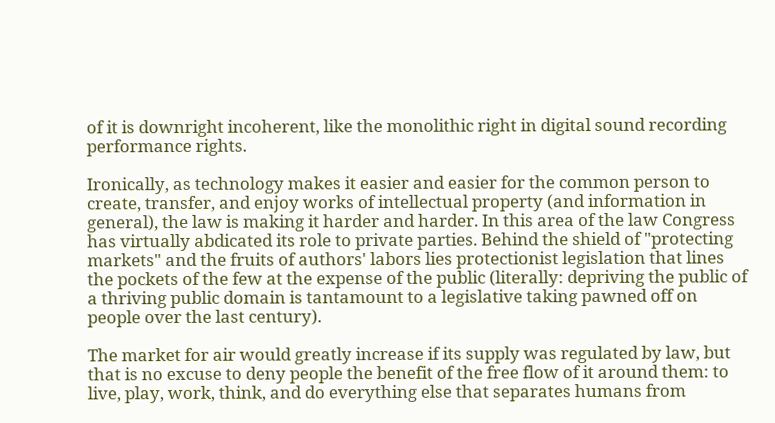of it is downright incoherent, like the monolithic right in digital sound recording performance rights.

Ironically, as technology makes it easier and easier for the common person to create, transfer, and enjoy works of intellectual property (and information in general), the law is making it harder and harder. In this area of the law Congress has virtually abdicated its role to private parties. Behind the shield of "protecting markets" and the fruits of authors' labors lies protectionist legislation that lines the pockets of the few at the expense of the public (literally: depriving the public of a thriving public domain is tantamount to a legislative taking pawned off on people over the last century).

The market for air would greatly increase if its supply was regulated by law, but that is no excuse to deny people the benefit of the free flow of it around them: to live, play, work, think, and do everything else that separates humans from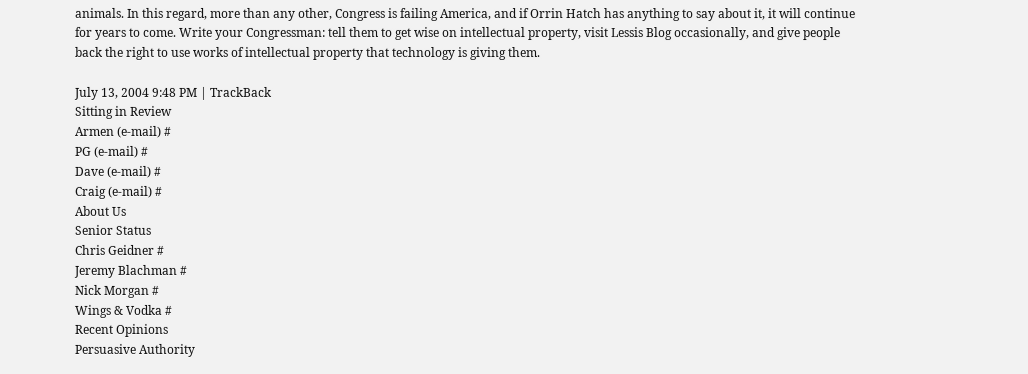animals. In this regard, more than any other, Congress is failing America, and if Orrin Hatch has anything to say about it, it will continue for years to come. Write your Congressman: tell them to get wise on intellectual property, visit Lessis Blog occasionally, and give people back the right to use works of intellectual property that technology is giving them.

July 13, 2004 9:48 PM | TrackBack
Sitting in Review
Armen (e-mail) #
PG (e-mail) #
Dave (e-mail) #
Craig (e-mail) #
About Us
Senior Status
Chris Geidner #
Jeremy Blachman #
Nick Morgan #
Wings & Vodka #
Recent Opinions
Persuasive Authority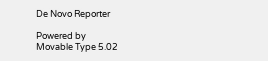De Novo Reporter

Powered by
Movable Type 5.02